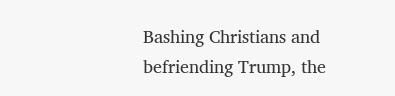Bashing Christians and befriending Trump, the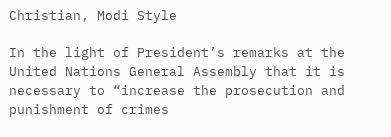Christian, Modi Style

In the light of President’s remarks at the United Nations General Assembly that it is necessary to “increase the prosecution and punishment of crimes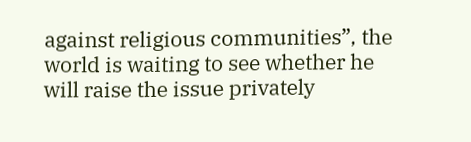against religious communities”, the world is waiting to see whether he will raise the issue privately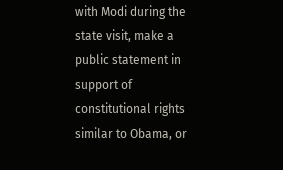with Modi during the state visit, make a public statement in support of constitutional rights similar to Obama, or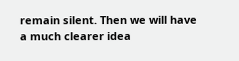remain silent. Then we will have a much clearer idea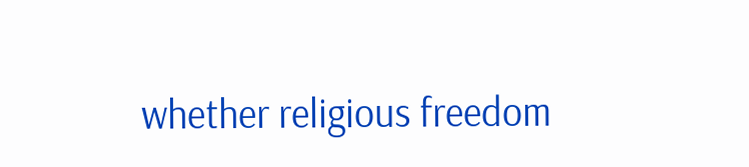whether religious freedom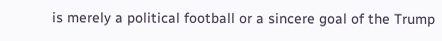is merely a political football or a sincere goal of the Trump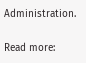Administration.

Read more: